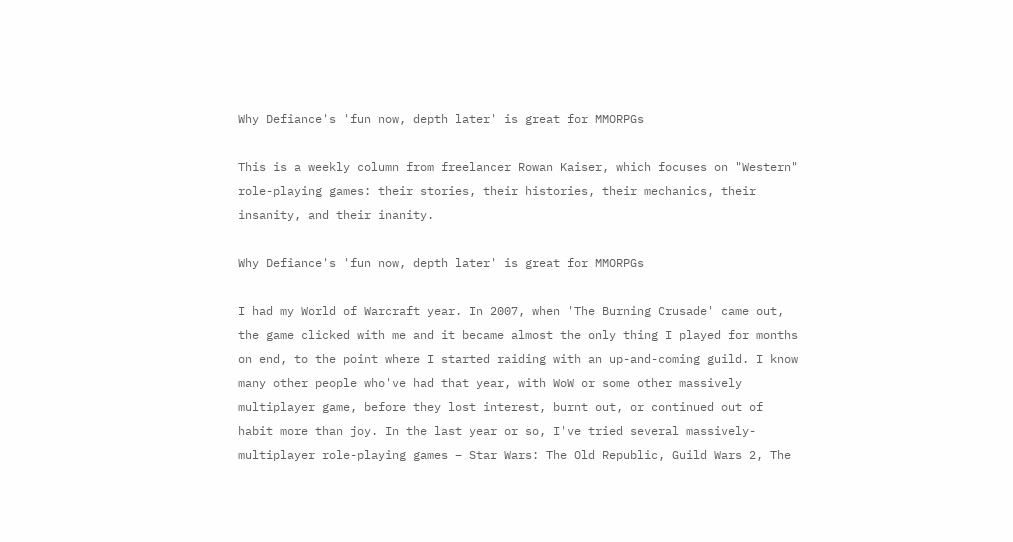Why Defiance's 'fun now, depth later' is great for MMORPGs

This is a weekly column from freelancer Rowan Kaiser, which focuses on "Western" role-playing games: their stories, their histories, their mechanics, their insanity, and their inanity.

Why Defiance's 'fun now, depth later' is great for MMORPGs

I had my World of Warcraft year. In 2007, when 'The Burning Crusade' came out, the game clicked with me and it became almost the only thing I played for months on end, to the point where I started raiding with an up-and-coming guild. I know many other people who've had that year, with WoW or some other massively multiplayer game, before they lost interest, burnt out, or continued out of habit more than joy. In the last year or so, I've tried several massively-multiplayer role-playing games – Star Wars: The Old Republic, Guild Wars 2, The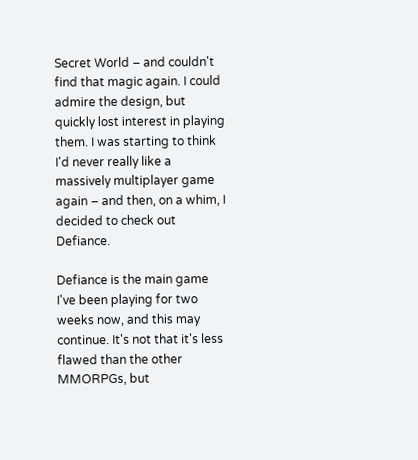Secret World – and couldn't find that magic again. I could admire the design, but quickly lost interest in playing them. I was starting to think I'd never really like a massively multiplayer game again – and then, on a whim, I decided to check out Defiance.

Defiance is the main game I've been playing for two weeks now, and this may continue. It's not that it's less flawed than the other MMORPGs, but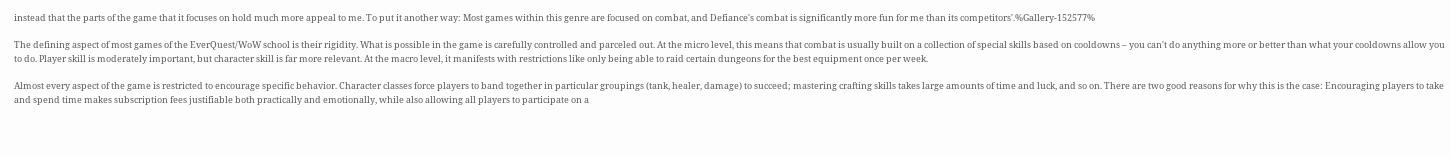instead that the parts of the game that it focuses on hold much more appeal to me. To put it another way: Most games within this genre are focused on combat, and Defiance's combat is significantly more fun for me than its competitors'.%Gallery-152577%

The defining aspect of most games of the EverQuest/WoW school is their rigidity. What is possible in the game is carefully controlled and parceled out. At the micro level, this means that combat is usually built on a collection of special skills based on cooldowns – you can't do anything more or better than what your cooldowns allow you to do. Player skill is moderately important, but character skill is far more relevant. At the macro level, it manifests with restrictions like only being able to raid certain dungeons for the best equipment once per week.

Almost every aspect of the game is restricted to encourage specific behavior. Character classes force players to band together in particular groupings (tank, healer, damage) to succeed; mastering crafting skills takes large amounts of time and luck, and so on. There are two good reasons for why this is the case: Encouraging players to take and spend time makes subscription fees justifiable both practically and emotionally, while also allowing all players to participate on a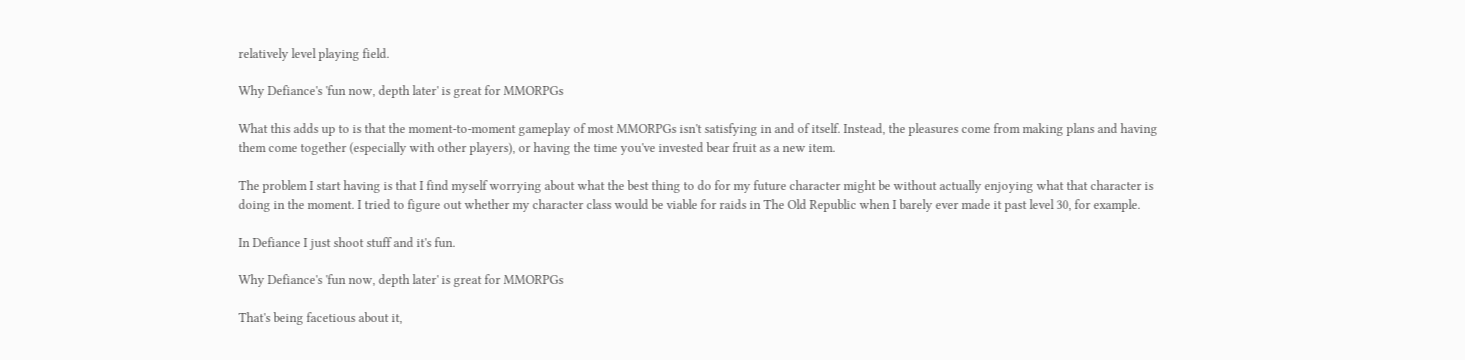relatively level playing field.

Why Defiance's 'fun now, depth later' is great for MMORPGs

What this adds up to is that the moment-to-moment gameplay of most MMORPGs isn't satisfying in and of itself. Instead, the pleasures come from making plans and having them come together (especially with other players), or having the time you've invested bear fruit as a new item.

The problem I start having is that I find myself worrying about what the best thing to do for my future character might be without actually enjoying what that character is doing in the moment. I tried to figure out whether my character class would be viable for raids in The Old Republic when I barely ever made it past level 30, for example.

In Defiance I just shoot stuff and it's fun.

Why Defiance's 'fun now, depth later' is great for MMORPGs

That's being facetious about it,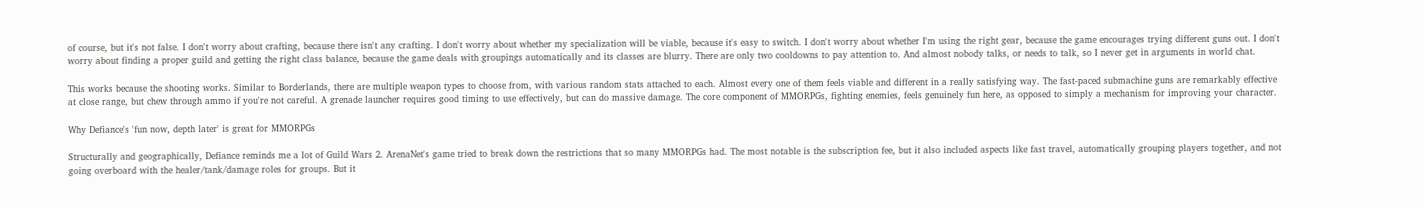of course, but it's not false. I don't worry about crafting, because there isn't any crafting. I don't worry about whether my specialization will be viable, because it's easy to switch. I don't worry about whether I'm using the right gear, because the game encourages trying different guns out. I don't worry about finding a proper guild and getting the right class balance, because the game deals with groupings automatically and its classes are blurry. There are only two cooldowns to pay attention to. And almost nobody talks, or needs to talk, so I never get in arguments in world chat.

This works because the shooting works. Similar to Borderlands, there are multiple weapon types to choose from, with various random stats attached to each. Almost every one of them feels viable and different in a really satisfying way. The fast-paced submachine guns are remarkably effective at close range, but chew through ammo if you're not careful. A grenade launcher requires good timing to use effectively, but can do massive damage. The core component of MMORPGs, fighting enemies, feels genuinely fun here, as opposed to simply a mechanism for improving your character.

Why Defiance's 'fun now, depth later' is great for MMORPGs

Structurally and geographically, Defiance reminds me a lot of Guild Wars 2. ArenaNet's game tried to break down the restrictions that so many MMORPGs had. The most notable is the subscription fee, but it also included aspects like fast travel, automatically grouping players together, and not going overboard with the healer/tank/damage roles for groups. But it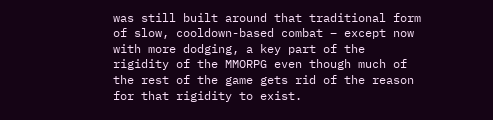was still built around that traditional form of slow, cooldown-based combat – except now with more dodging, a key part of the rigidity of the MMORPG even though much of the rest of the game gets rid of the reason for that rigidity to exist.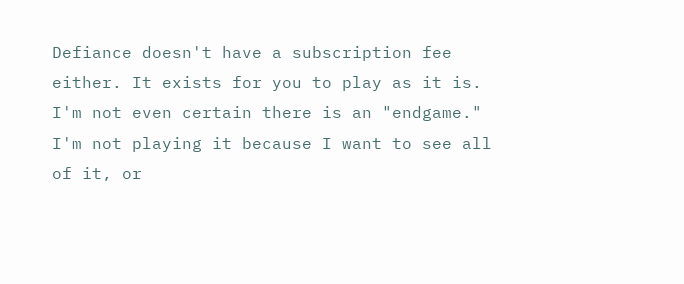Defiance doesn't have a subscription fee either. It exists for you to play as it is. I'm not even certain there is an "endgame." I'm not playing it because I want to see all of it, or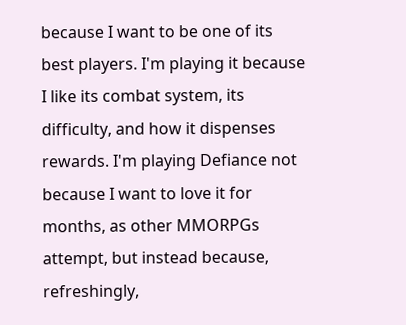because I want to be one of its best players. I'm playing it because I like its combat system, its difficulty, and how it dispenses rewards. I'm playing Defiance not because I want to love it for months, as other MMORPGs attempt, but instead because, refreshingly,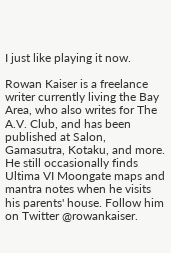I just like playing it now.

Rowan Kaiser is a freelance writer currently living the Bay Area, who also writes for The A.V. Club, and has been published at Salon, Gamasutra, Kotaku, and more. He still occasionally finds Ultima VI Moongate maps and mantra notes when he visits his parents' house. Follow him on Twitter @rowankaiser.